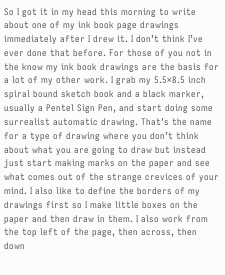So I got it in my head this morning to write about one of my ink book page drawings immediately after I drew it. I don’t think I’ve ever done that before. For those of you not in the know my ink book drawings are the basis for a lot of my other work. I grab my 5.5×8.5 inch spiral bound sketch book and a black marker, usually a Pentel Sign Pen, and start doing some surrealist automatic drawing. That’s the name for a type of drawing where you don’t think about what you are going to draw but instead just start making marks on the paper and see what comes out of the strange crevices of your mind. I also like to define the borders of my drawings first so I make little boxes on the paper and then draw in them. I also work from the top left of the page, then across, then down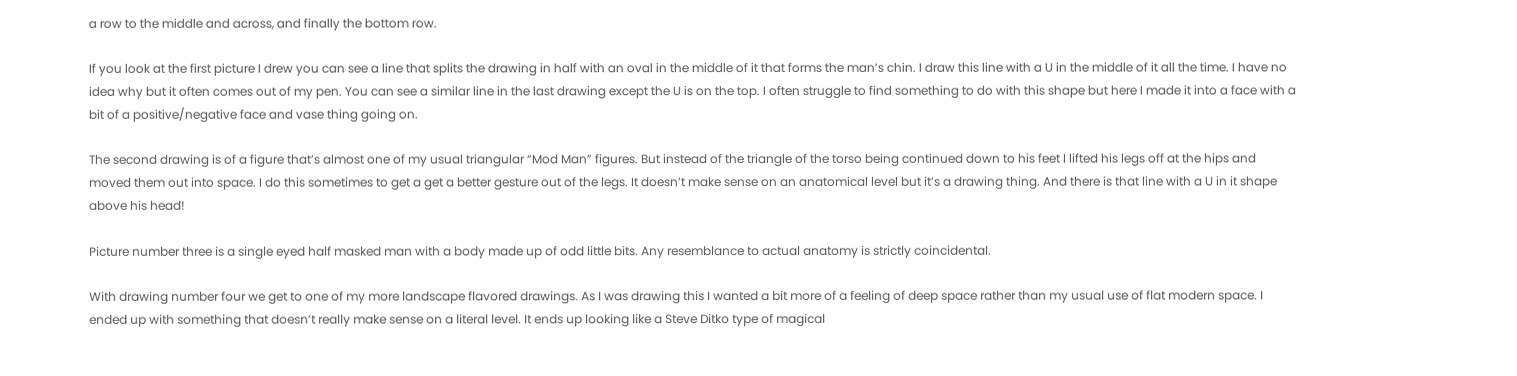a row to the middle and across, and finally the bottom row.

If you look at the first picture I drew you can see a line that splits the drawing in half with an oval in the middle of it that forms the man’s chin. I draw this line with a U in the middle of it all the time. I have no idea why but it often comes out of my pen. You can see a similar line in the last drawing except the U is on the top. I often struggle to find something to do with this shape but here I made it into a face with a bit of a positive/negative face and vase thing going on.

The second drawing is of a figure that’s almost one of my usual triangular “Mod Man” figures. But instead of the triangle of the torso being continued down to his feet I lifted his legs off at the hips and moved them out into space. I do this sometimes to get a get a better gesture out of the legs. It doesn’t make sense on an anatomical level but it’s a drawing thing. And there is that line with a U in it shape above his head!

Picture number three is a single eyed half masked man with a body made up of odd little bits. Any resemblance to actual anatomy is strictly coincidental.

With drawing number four we get to one of my more landscape flavored drawings. As I was drawing this I wanted a bit more of a feeling of deep space rather than my usual use of flat modern space. I ended up with something that doesn’t really make sense on a literal level. It ends up looking like a Steve Ditko type of magical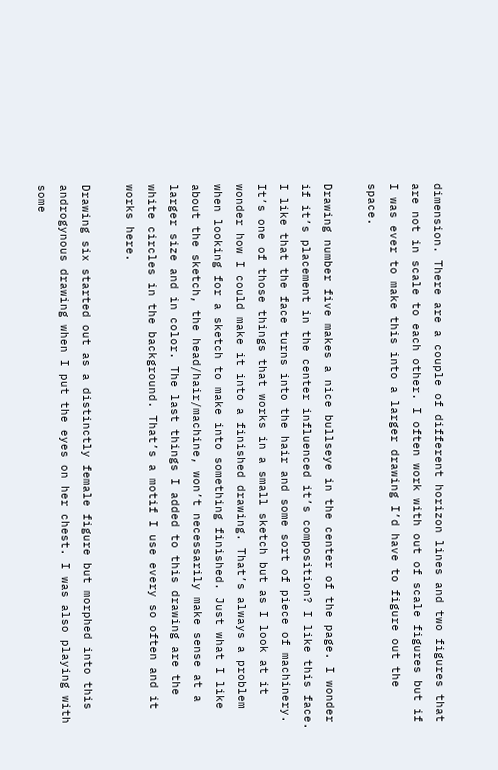dimension. There are a couple of different horizon lines and two figures that are not in scale to each other. I often work with out of scale figures but if I was ever to make this into a larger drawing I’d have to figure out the space.

Drawing number five makes a nice bullseye in the center of the page. I wonder if it’s placement in the center influenced it’s composition? I like this face. I like that the face turns into the hair and some sort of piece of machinery. It’s one of those things that works in a small sketch but as I look at it wonder how I could make it into a finished drawing. That’s always a problem when looking for a sketch to make into something finished. Just what I like about the sketch, the head/hair/machine, won’t necessarily make sense at a larger size and in color. The last things I added to this drawing are the white circles in the background. That’s a motif I use every so often and it works here.

Drawing six started out as a distinctly female figure but morphed into this androgynous drawing when I put the eyes on her chest. I was also playing with some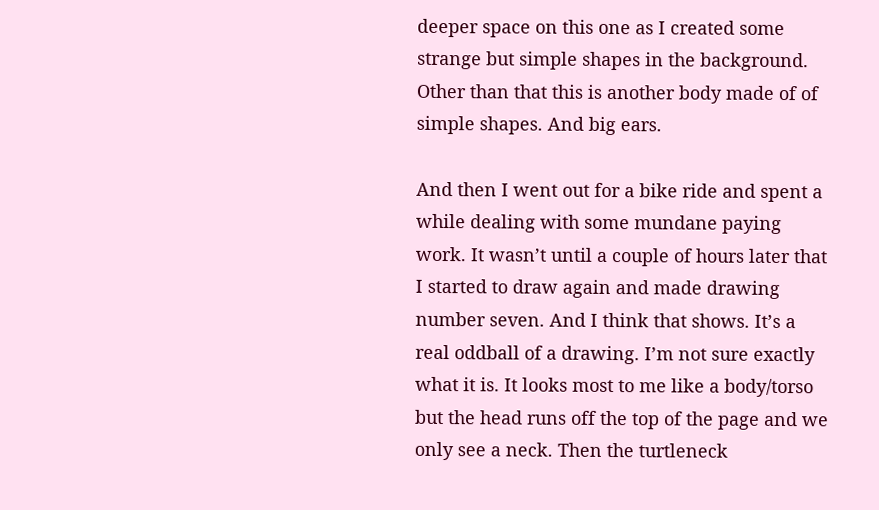deeper space on this one as I created some strange but simple shapes in the background. Other than that this is another body made of of simple shapes. And big ears.

And then I went out for a bike ride and spent a while dealing with some mundane paying work. It wasn’t until a couple of hours later that I started to draw again and made drawing number seven. And I think that shows. It’s a real oddball of a drawing. I’m not sure exactly what it is. It looks most to me like a body/torso but the head runs off the top of the page and we only see a neck. Then the turtleneck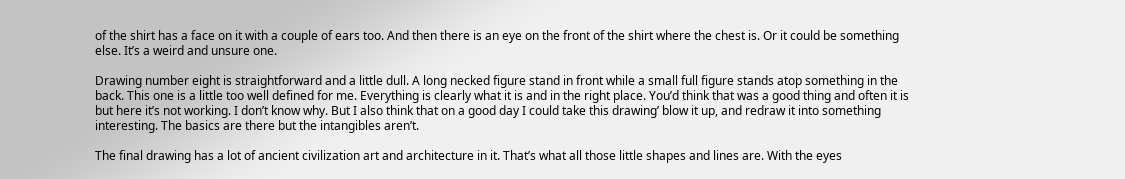of the shirt has a face on it with a couple of ears too. And then there is an eye on the front of the shirt where the chest is. Or it could be something else. It’s a weird and unsure one.

Drawing number eight is straightforward and a little dull. A long necked figure stand in front while a small full figure stands atop something in the back. This one is a little too well defined for me. Everything is clearly what it is and in the right place. You’d think that was a good thing and often it is but here it’s not working. I don’t know why. But I also think that on a good day I could take this drawing’ blow it up, and redraw it into something interesting. The basics are there but the intangibles aren’t.

The final drawing has a lot of ancient civilization art and architecture in it. That’s what all those little shapes and lines are. With the eyes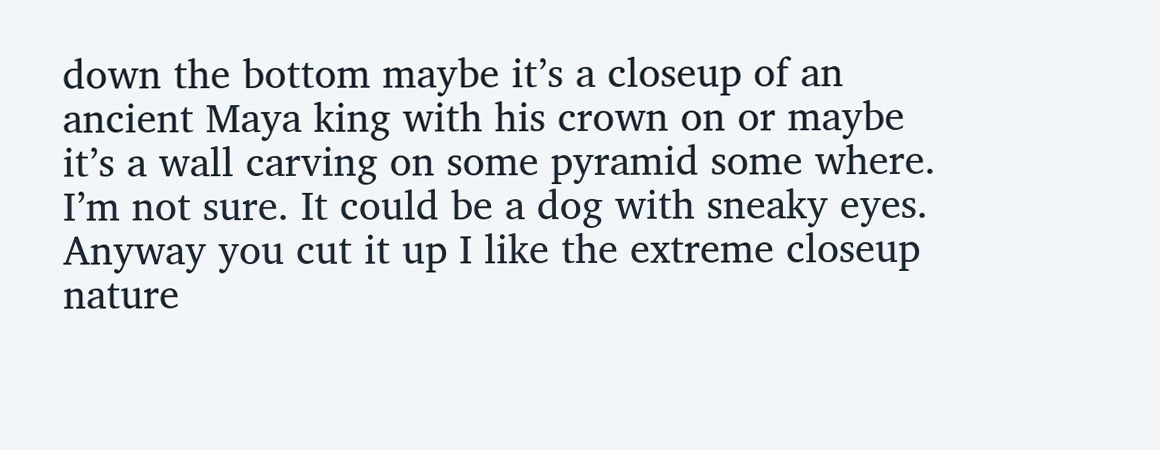down the bottom maybe it’s a closeup of an ancient Maya king with his crown on or maybe it’s a wall carving on some pyramid some where. I’m not sure. It could be a dog with sneaky eyes. Anyway you cut it up I like the extreme closeup nature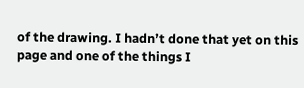of the drawing. I hadn’t done that yet on this page and one of the things I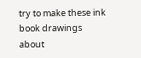try to make these ink book drawings about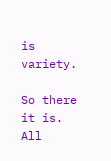is variety.

So there it is. All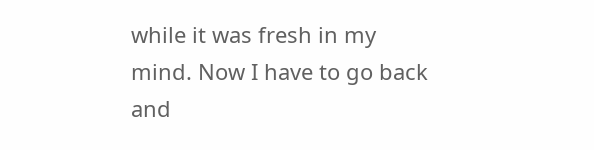while it was fresh in my mind. Now I have to go back and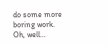do some more boring work. Oh, well…